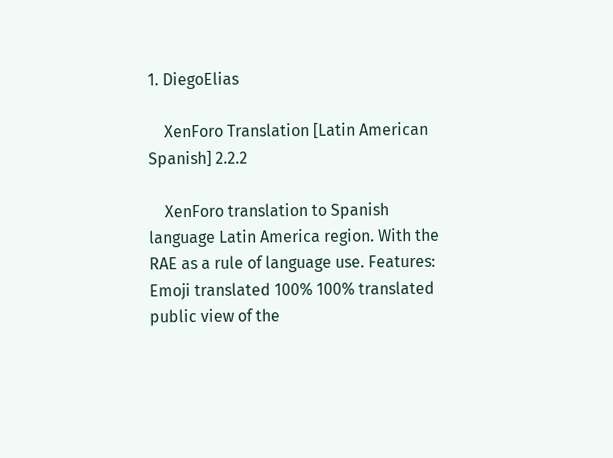1. DiegoElias

    XenForo Translation [Latin American Spanish] 2.2.2

    XenForo translation to Spanish language Latin America region. With the RAE as a rule of language use. Features: Emoji translated 100% 100% translated public view of the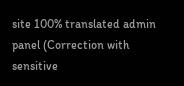site 100% translated admin panel (Correction with sensitive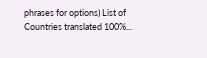phrases for options) List of Countries translated 100%...